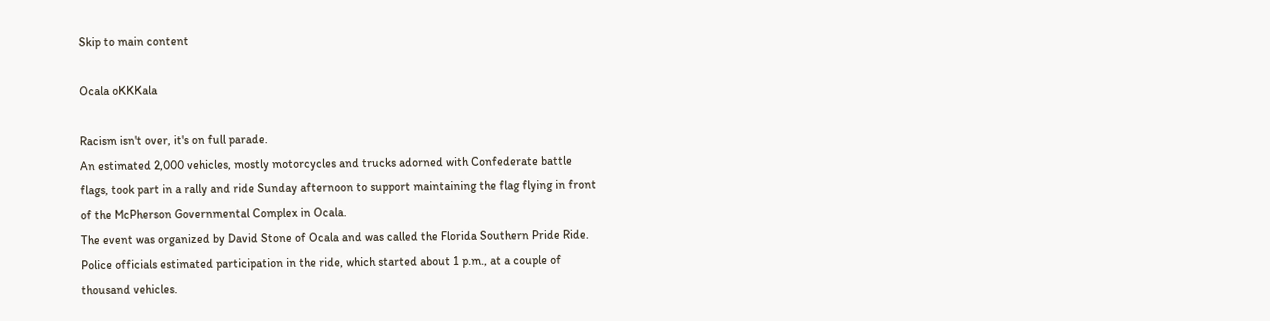Skip to main content

Ocala oKKKala

Racism isn't over, it's on full parade.
An estimated 2,000 vehicles, mostly motorcycles and trucks adorned with Confederate battle flags, took part in a rally and ride Sunday afternoon to support maintaining the flag flying in front of the McPherson Governmental Complex in Ocala.
The event was organized by David Stone of Ocala and was called the Florida Southern Pride Ride.
Police officials estimated participation in the ride, which started about 1 p.m., at a couple of thousand vehicles.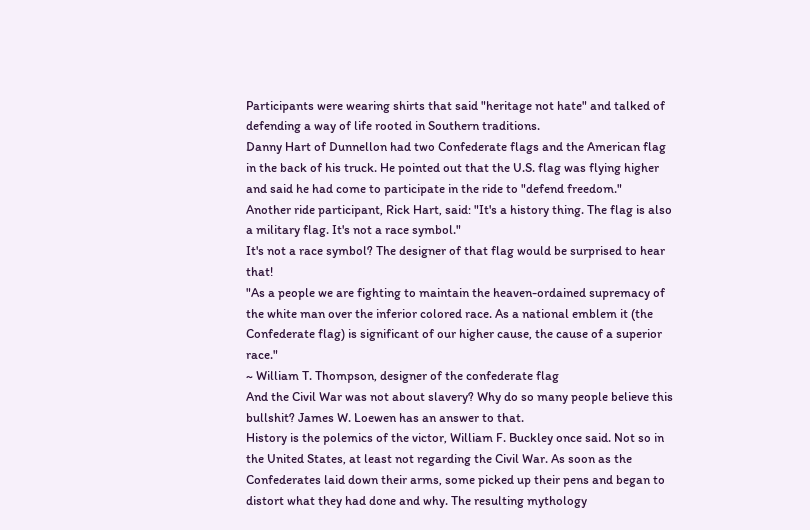Participants were wearing shirts that said "heritage not hate" and talked of defending a way of life rooted in Southern traditions.
Danny Hart of Dunnellon had two Confederate flags and the American flag in the back of his truck. He pointed out that the U.S. flag was flying higher and said he had come to participate in the ride to "defend freedom."
Another ride participant, Rick Hart, said: "It's a history thing. The flag is also a military flag. It's not a race symbol."
It's not a race symbol? The designer of that flag would be surprised to hear that!
"As a people we are fighting to maintain the heaven-ordained supremacy of the white man over the inferior colored race. As a national emblem it (the Confederate flag) is significant of our higher cause, the cause of a superior race."
~ William T. Thompson, designer of the confederate flag
And the Civil War was not about slavery? Why do so many people believe this bullshit? James W. Loewen has an answer to that.
History is the polemics of the victor, William F. Buckley once said. Not so in the United States, at least not regarding the Civil War. As soon as the Confederates laid down their arms, some picked up their pens and began to distort what they had done and why. The resulting mythology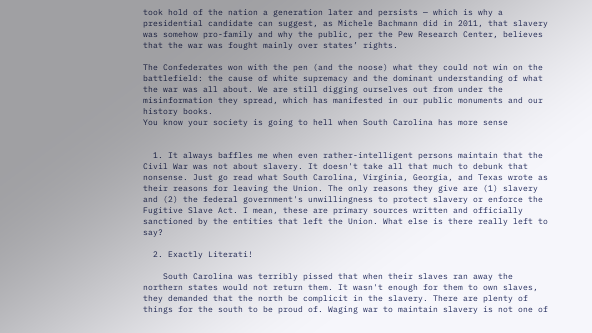took hold of the nation a generation later and persists — which is why a presidential candidate can suggest, as Michele Bachmann did in 2011, that slavery was somehow pro-family and why the public, per the Pew Research Center, believes that the war was fought mainly over states’ rights.

The Confederates won with the pen (and the noose) what they could not win on the battlefield: the cause of white supremacy and the dominant understanding of what the war was all about. We are still digging ourselves out from under the misinformation they spread, which has manifested in our public monuments and our history books.
You know your society is going to hell when South Carolina has more sense


  1. It always baffles me when even rather-intelligent persons maintain that the Civil War was not about slavery. It doesn't take all that much to debunk that nonsense. Just go read what South Carolina, Virginia, Georgia, and Texas wrote as their reasons for leaving the Union. The only reasons they give are (1) slavery and (2) the federal government's unwillingness to protect slavery or enforce the Fugitive Slave Act. I mean, these are primary sources written and officially sanctioned by the entities that left the Union. What else is there really left to say?

  2. Exactly Literati!

    South Carolina was terribly pissed that when their slaves ran away the northern states would not return them. It wasn't enough for them to own slaves, they demanded that the north be complicit in the slavery. There are plenty of things for the south to be proud of. Waging war to maintain slavery is not one of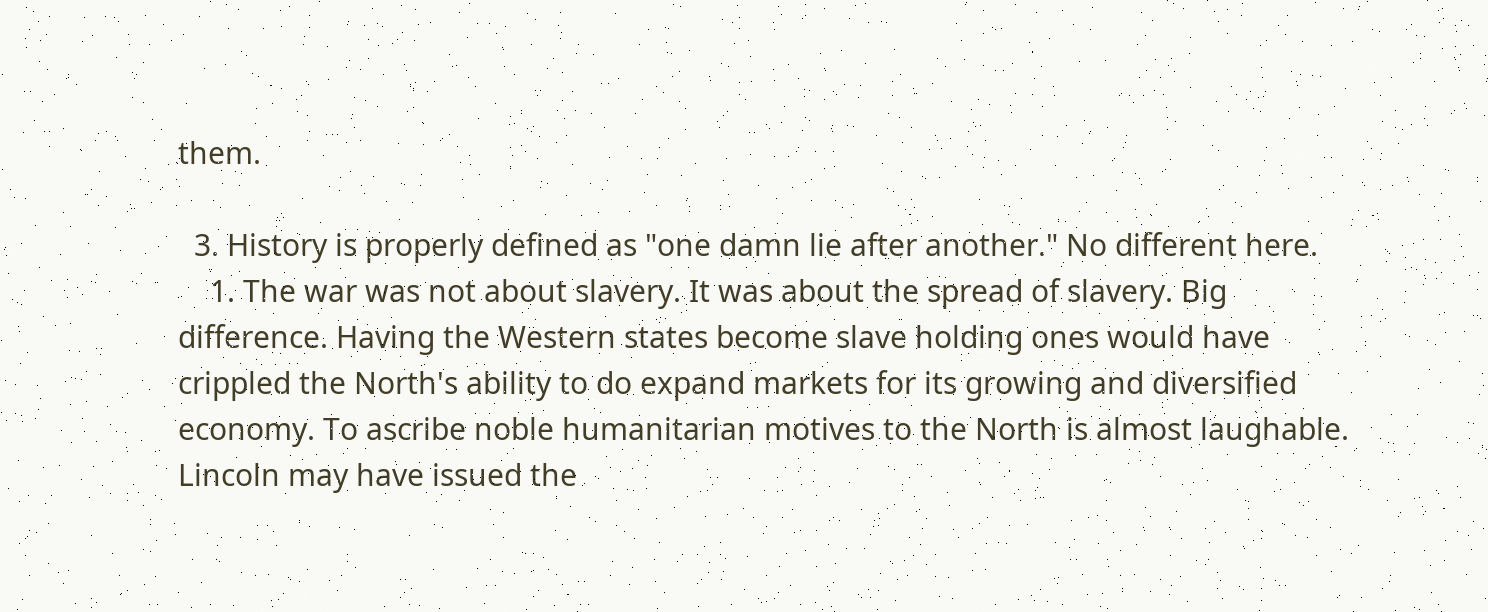them.

  3. History is properly defined as "one damn lie after another." No different here.
    1. The war was not about slavery. It was about the spread of slavery. Big difference. Having the Western states become slave holding ones would have crippled the North's ability to do expand markets for its growing and diversified economy. To ascribe noble humanitarian motives to the North is almost laughable. Lincoln may have issued the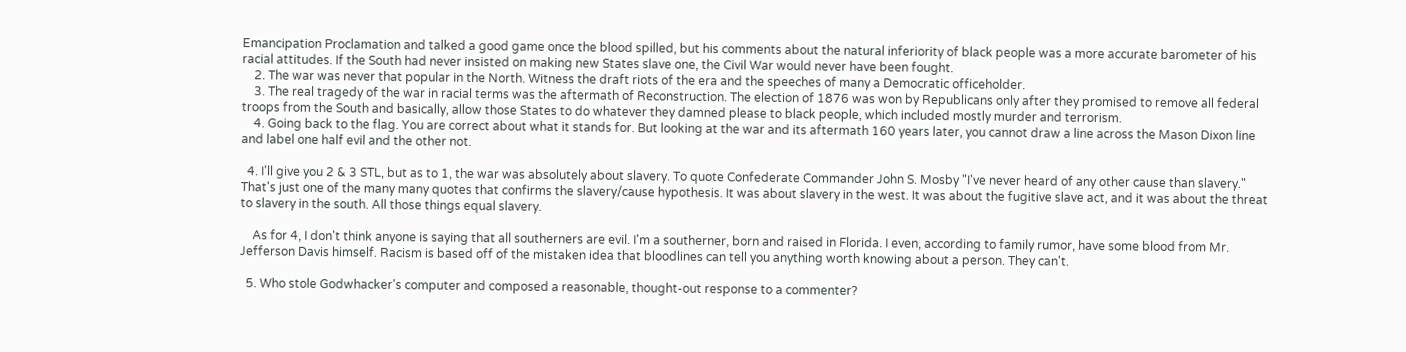Emancipation Proclamation and talked a good game once the blood spilled, but his comments about the natural inferiority of black people was a more accurate barometer of his racial attitudes. If the South had never insisted on making new States slave one, the Civil War would never have been fought.
    2. The war was never that popular in the North. Witness the draft riots of the era and the speeches of many a Democratic officeholder.
    3. The real tragedy of the war in racial terms was the aftermath of Reconstruction. The election of 1876 was won by Republicans only after they promised to remove all federal troops from the South and basically, allow those States to do whatever they damned please to black people, which included mostly murder and terrorism.
    4. Going back to the flag. You are correct about what it stands for. But looking at the war and its aftermath 160 years later, you cannot draw a line across the Mason Dixon line and label one half evil and the other not.

  4. I'll give you 2 & 3 STL, but as to 1, the war was absolutely about slavery. To quote Confederate Commander John S. Mosby "I've never heard of any other cause than slavery." That's just one of the many many quotes that confirms the slavery/cause hypothesis. It was about slavery in the west. It was about the fugitive slave act, and it was about the threat to slavery in the south. All those things equal slavery.

    As for 4, I don't think anyone is saying that all southerners are evil. I'm a southerner, born and raised in Florida. I even, according to family rumor, have some blood from Mr. Jefferson Davis himself. Racism is based off of the mistaken idea that bloodlines can tell you anything worth knowing about a person. They can't.

  5. Who stole Godwhacker's computer and composed a reasonable, thought-out response to a commenter?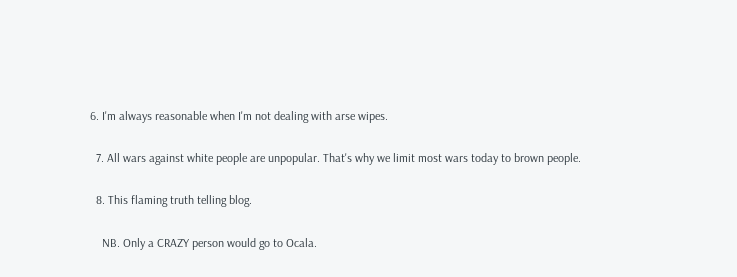6. I'm always reasonable when I'm not dealing with arse wipes.

  7. All wars against white people are unpopular. That's why we limit most wars today to brown people.

  8. This flaming truth telling blog.

    NB. Only a CRAZY person would go to Ocala.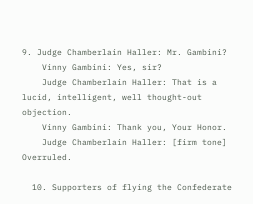9. Judge Chamberlain Haller: Mr. Gambini?
    Vinny Gambini: Yes, sir?
    Judge Chamberlain Haller: That is a lucid, intelligent, well thought-out objection.
    Vinny Gambini: Thank you, Your Honor.
    Judge Chamberlain Haller: [firm tone] Overruled.

  10. Supporters of flying the Confederate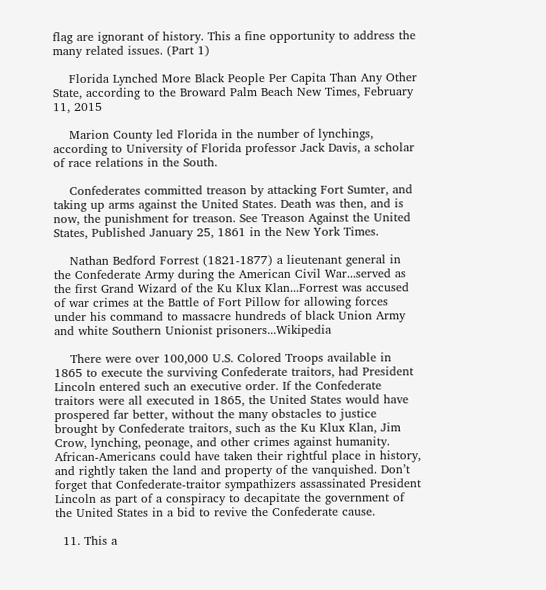flag are ignorant of history. This a fine opportunity to address the many related issues. (Part 1)

    Florida Lynched More Black People Per Capita Than Any Other State, according to the Broward Palm Beach New Times, February 11, 2015

    Marion County led Florida in the number of lynchings, according to University of Florida professor Jack Davis, a scholar of race relations in the South.

    Confederates committed treason by attacking Fort Sumter, and taking up arms against the United States. Death was then, and is now, the punishment for treason. See Treason Against the United States, Published January 25, 1861 in the New York Times.

    Nathan Bedford Forrest (1821-1877) a lieutenant general in the Confederate Army during the American Civil War...served as the first Grand Wizard of the Ku Klux Klan...Forrest was accused of war crimes at the Battle of Fort Pillow for allowing forces under his command to massacre hundreds of black Union Army and white Southern Unionist prisoners...Wikipedia

    There were over 100,000 U.S. Colored Troops available in 1865 to execute the surviving Confederate traitors, had President Lincoln entered such an executive order. If the Confederate traitors were all executed in 1865, the United States would have prospered far better, without the many obstacles to justice brought by Confederate traitors, such as the Ku Klux Klan, Jim Crow, lynching, peonage, and other crimes against humanity. African-Americans could have taken their rightful place in history, and rightly taken the land and property of the vanquished. Don’t forget that Confederate-traitor sympathizers assassinated President Lincoln as part of a conspiracy to decapitate the government of the United States in a bid to revive the Confederate cause.

  11. This a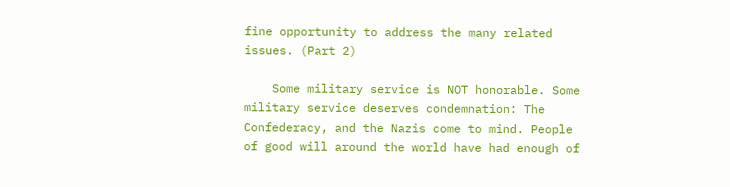fine opportunity to address the many related issues. (Part 2)

    Some military service is NOT honorable. Some military service deserves condemnation: The Confederacy, and the Nazis come to mind. People of good will around the world have had enough of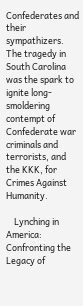Confederates and their sympathizers. The tragedy in South Carolina was the spark to ignite long-smoldering contempt of Confederate war criminals and terrorists, and the KKK, for Crimes Against Humanity.

    Lynching in America: Confronting the Legacy of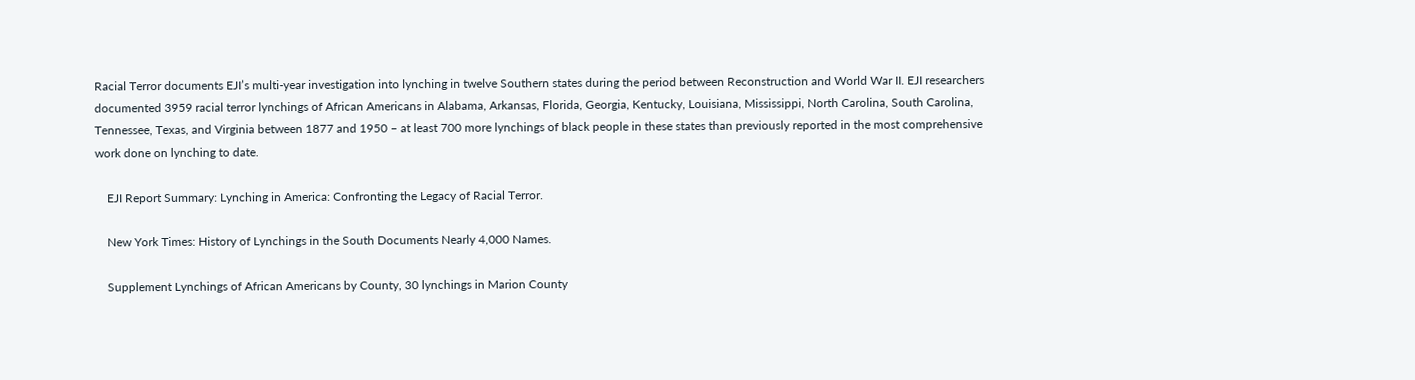Racial Terror documents EJI’s multi-year investigation into lynching in twelve Southern states during the period between Reconstruction and World War II. EJI researchers documented 3959 racial terror lynchings of African Americans in Alabama, Arkansas, Florida, Georgia, Kentucky, Louisiana, Mississippi, North Carolina, South Carolina, Tennessee, Texas, and Virginia between 1877 and 1950 – at least 700 more lynchings of black people in these states than previously reported in the most comprehensive work done on lynching to date.

    EJI Report Summary: Lynching in America: Confronting the Legacy of Racial Terror.

    New York Times: History of Lynchings in the South Documents Nearly 4,000 Names.

    Supplement Lynchings of African Americans by County, 30 lynchings in Marion County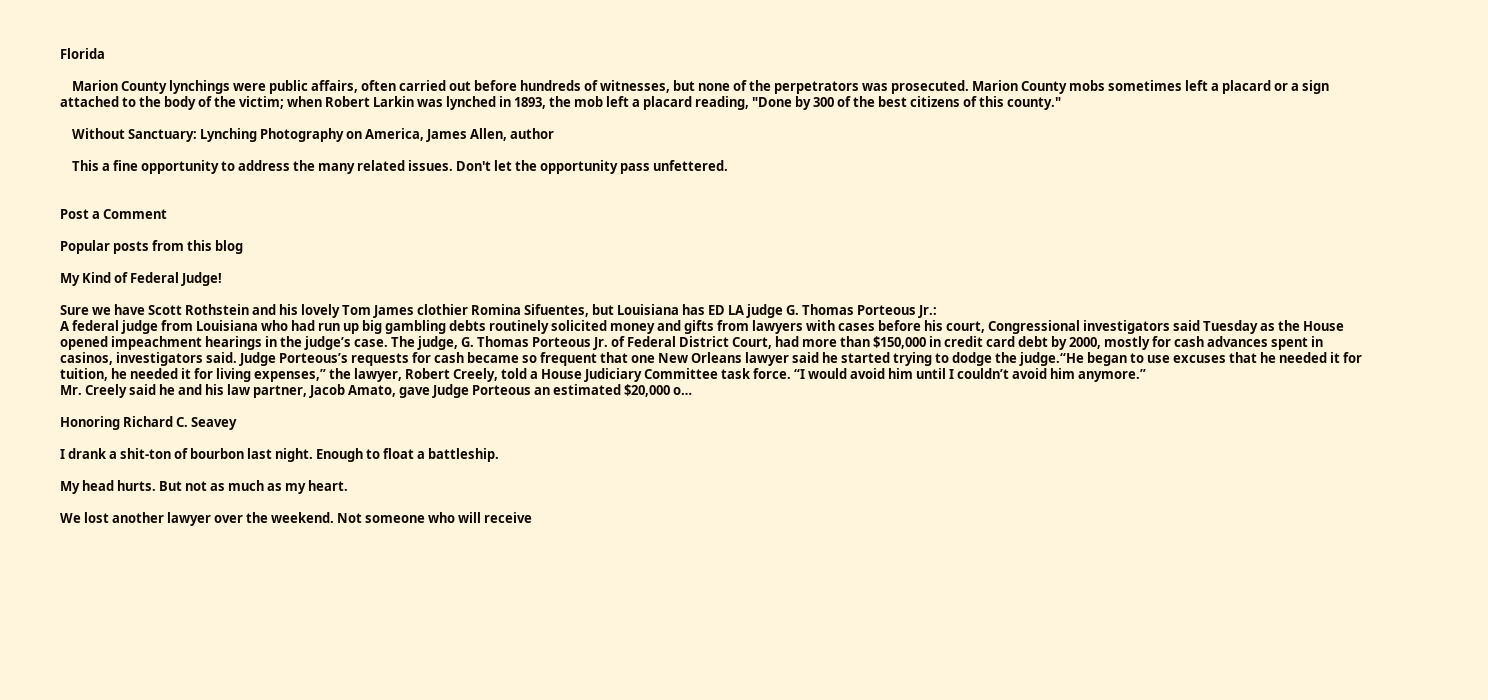Florida

    Marion County lynchings were public affairs, often carried out before hundreds of witnesses, but none of the perpetrators was prosecuted. Marion County mobs sometimes left a placard or a sign attached to the body of the victim; when Robert Larkin was lynched in 1893, the mob left a placard reading, "Done by 300 of the best citizens of this county."

    Without Sanctuary: Lynching Photography on America, James Allen, author

    This a fine opportunity to address the many related issues. Don't let the opportunity pass unfettered.


Post a Comment

Popular posts from this blog

My Kind of Federal Judge!

Sure we have Scott Rothstein and his lovely Tom James clothier Romina Sifuentes, but Louisiana has ED LA judge G. Thomas Porteous Jr.:
A federal judge from Louisiana who had run up big gambling debts routinely solicited money and gifts from lawyers with cases before his court, Congressional investigators said Tuesday as the House opened impeachment hearings in the judge’s case. The judge, G. Thomas Porteous Jr. of Federal District Court, had more than $150,000 in credit card debt by 2000, mostly for cash advances spent in casinos, investigators said. Judge Porteous’s requests for cash became so frequent that one New Orleans lawyer said he started trying to dodge the judge.“He began to use excuses that he needed it for tuition, he needed it for living expenses,” the lawyer, Robert Creely, told a House Judiciary Committee task force. “I would avoid him until I couldn’t avoid him anymore.”
Mr. Creely said he and his law partner, Jacob Amato, gave Judge Porteous an estimated $20,000 o…

Honoring Richard C. Seavey

I drank a shit-ton of bourbon last night. Enough to float a battleship.

My head hurts. But not as much as my heart.

We lost another lawyer over the weekend. Not someone who will receive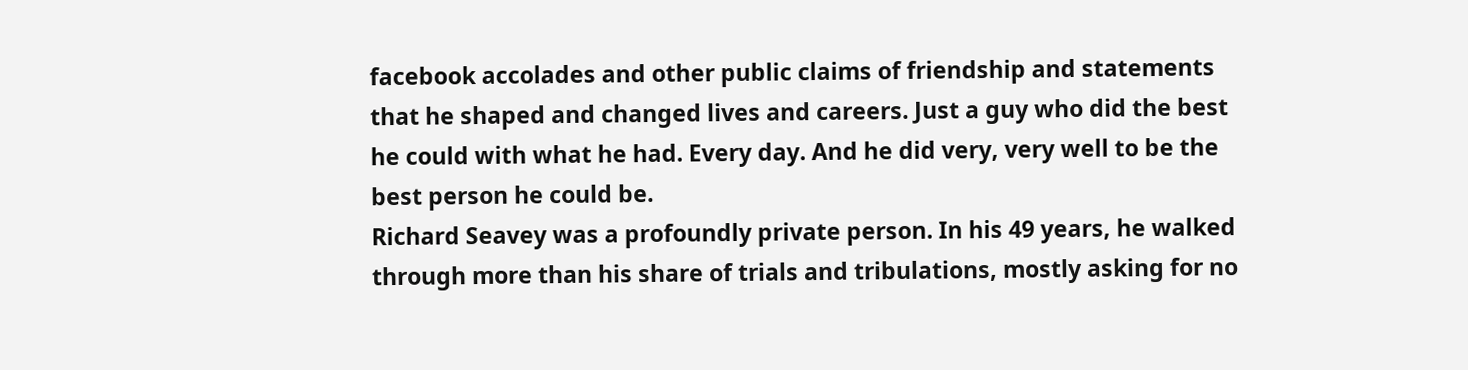facebook accolades and other public claims of friendship and statements that he shaped and changed lives and careers. Just a guy who did the best he could with what he had. Every day. And he did very, very well to be the best person he could be.
Richard Seavey was a profoundly private person. In his 49 years, he walked through more than his share of trials and tribulations, mostly asking for no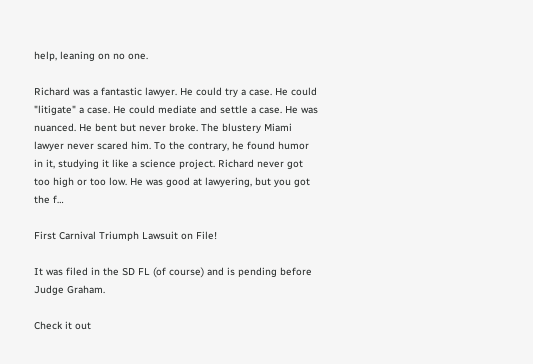help, leaning on no one.

Richard was a fantastic lawyer. He could try a case. He could "litigate" a case. He could mediate and settle a case. He was nuanced. He bent but never broke. The blustery Miami lawyer never scared him. To the contrary, he found humor in it, studying it like a science project. Richard never got too high or too low. He was good at lawyering, but you got the f…

First Carnival Triumph Lawsuit on File!

It was filed in the SD FL (of course) and is pending before Judge Graham.

Check it out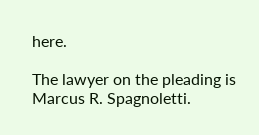here.

The lawyer on the pleading is Marcus R. Spagnoletti.